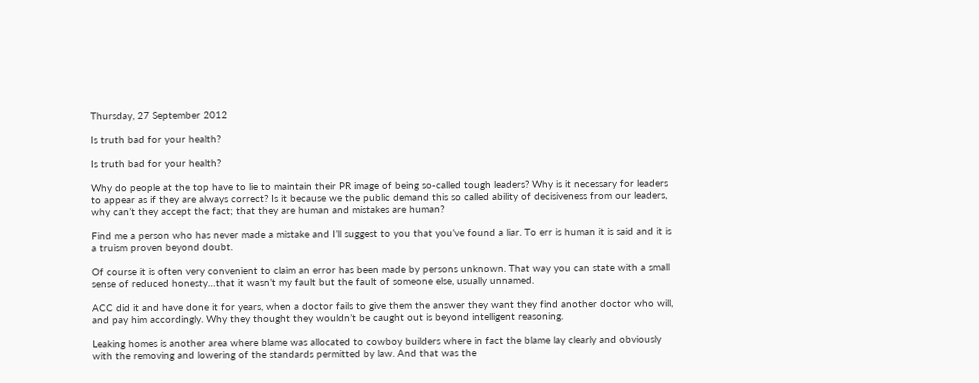Thursday, 27 September 2012

Is truth bad for your health?

Is truth bad for your health?

Why do people at the top have to lie to maintain their PR image of being so-called tough leaders? Why is it necessary for leaders to appear as if they are always correct? Is it because we the public demand this so called ability of decisiveness from our leaders, why can’t they accept the fact; that they are human and mistakes are human?

Find me a person who has never made a mistake and I’ll suggest to you that you’ve found a liar. To err is human it is said and it is a truism proven beyond doubt.

Of course it is often very convenient to claim an error has been made by persons unknown. That way you can state with a small sense of reduced honesty…that it wasn’t my fault but the fault of someone else, usually unnamed.

ACC did it and have done it for years, when a doctor fails to give them the answer they want they find another doctor who will, and pay him accordingly. Why they thought they wouldn’t be caught out is beyond intelligent reasoning.

Leaking homes is another area where blame was allocated to cowboy builders where in fact the blame lay clearly and obviously with the removing and lowering of the standards permitted by law. And that was the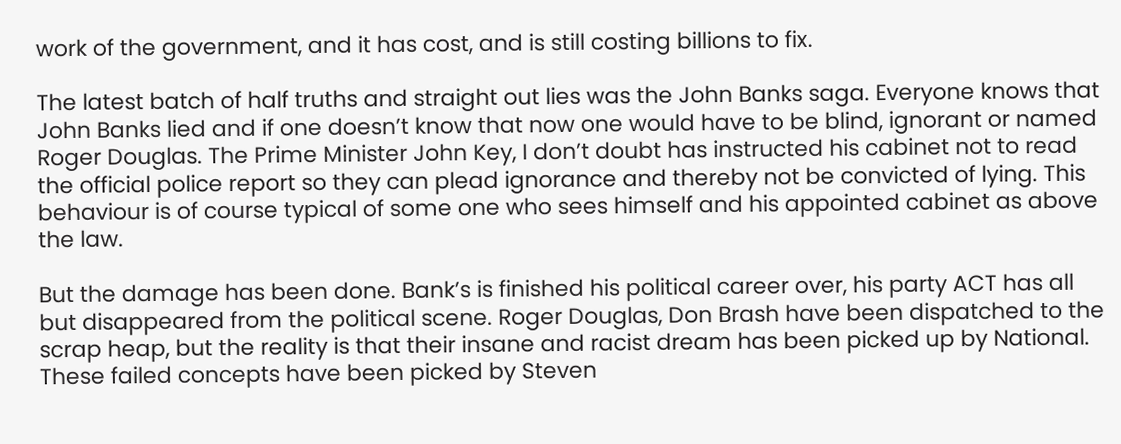work of the government, and it has cost, and is still costing billions to fix.

The latest batch of half truths and straight out lies was the John Banks saga. Everyone knows that John Banks lied and if one doesn’t know that now one would have to be blind, ignorant or named Roger Douglas. The Prime Minister John Key, I don’t doubt has instructed his cabinet not to read the official police report so they can plead ignorance and thereby not be convicted of lying. This behaviour is of course typical of some one who sees himself and his appointed cabinet as above the law.

But the damage has been done. Bank’s is finished his political career over, his party ACT has all but disappeared from the political scene. Roger Douglas, Don Brash have been dispatched to the scrap heap, but the reality is that their insane and racist dream has been picked up by National. These failed concepts have been picked by Steven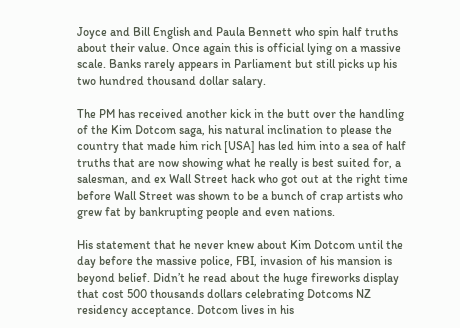Joyce and Bill English and Paula Bennett who spin half truths about their value. Once again this is official lying on a massive scale. Banks rarely appears in Parliament but still picks up his two hundred thousand dollar salary.

The PM has received another kick in the butt over the handling of the Kim Dotcom saga, his natural inclination to please the country that made him rich [USA] has led him into a sea of half truths that are now showing what he really is best suited for, a salesman, and ex Wall Street hack who got out at the right time before Wall Street was shown to be a bunch of crap artists who grew fat by bankrupting people and even nations.

His statement that he never knew about Kim Dotcom until the day before the massive police, FBI, invasion of his mansion is beyond belief. Didn’t he read about the huge fireworks display that cost 500 thousands dollars celebrating Dotcoms NZ residency acceptance. Dotcom lives in his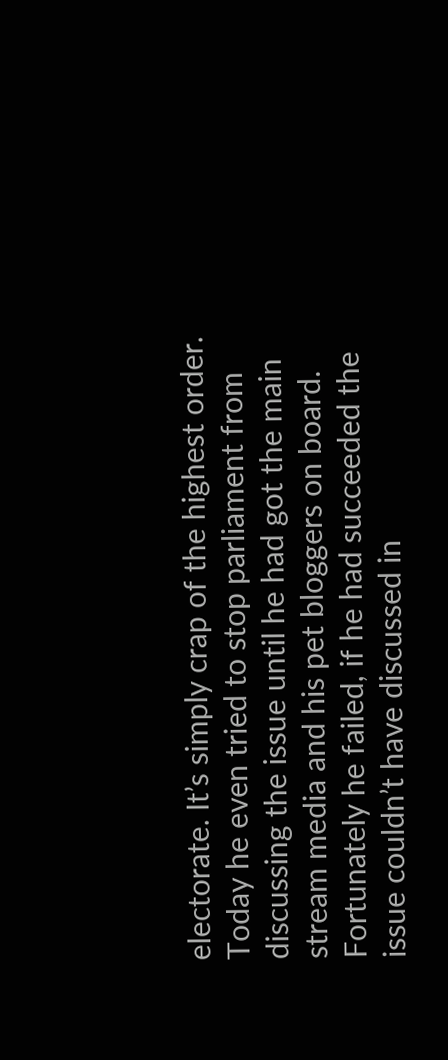electorate. It’s simply crap of the highest order. Today he even tried to stop parliament from discussing the issue until he had got the main stream media and his pet bloggers on board. Fortunately he failed, if he had succeeded the issue couldn’t have discussed in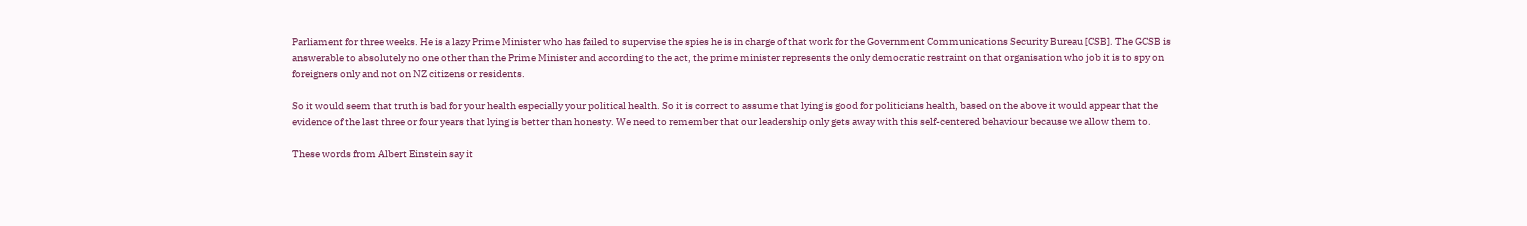Parliament for three weeks. He is a lazy Prime Minister who has failed to supervise the spies he is in charge of that work for the Government Communications Security Bureau [CSB]. The GCSB is answerable to absolutely no one other than the Prime Minister and according to the act, the prime minister represents the only democratic restraint on that organisation who job it is to spy on foreigners only and not on NZ citizens or residents.

So it would seem that truth is bad for your health especially your political health. So it is correct to assume that lying is good for politicians health, based on the above it would appear that the evidence of the last three or four years that lying is better than honesty. We need to remember that our leadership only gets away with this self-centered behaviour because we allow them to.

These words from Albert Einstein say it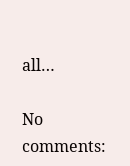all…

No comments: